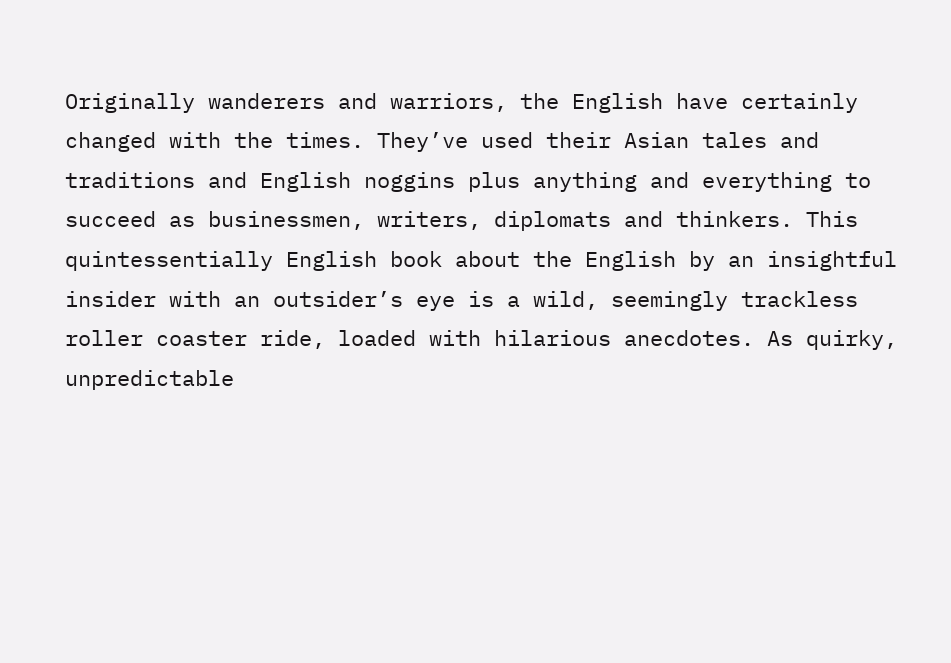Originally wanderers and warriors, the English have certainly changed with the times. They’ve used their Asian tales and traditions and English noggins plus anything and everything to succeed as businessmen, writers, diplomats and thinkers. This quintessentially English book about the English by an insightful insider with an outsider’s eye is a wild, seemingly trackless roller coaster ride, loaded with hilarious anecdotes. As quirky, unpredictable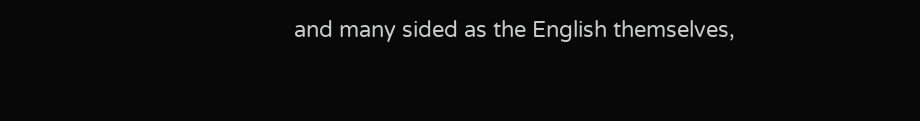and many sided as the English themselves,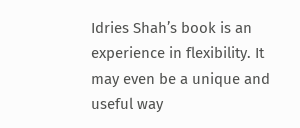Idries Shah’s book is an experience in flexibility. It may even be a unique and useful way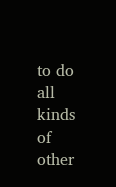to do all kinds of other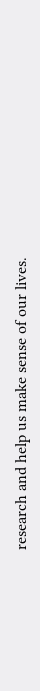research and help us make sense of our lives.